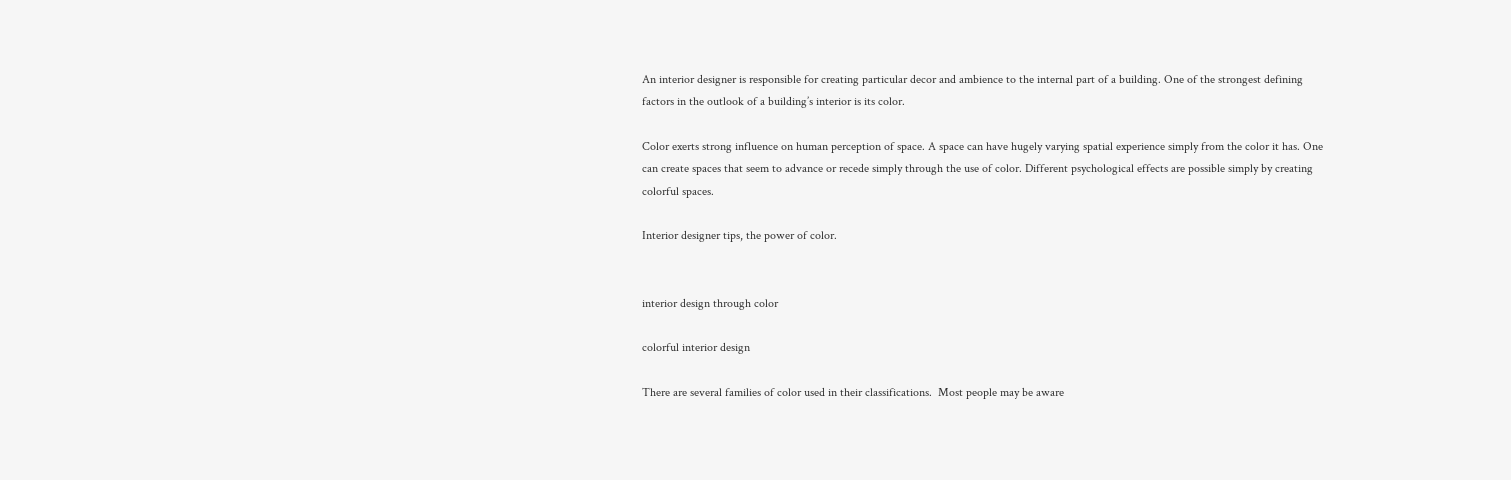An interior designer is responsible for creating particular decor and ambience to the internal part of a building. One of the strongest defining factors in the outlook of a building’s interior is its color.

Color exerts strong influence on human perception of space. A space can have hugely varying spatial experience simply from the color it has. One can create spaces that seem to advance or recede simply through the use of color. Different psychological effects are possible simply by creating colorful spaces.

Interior designer tips, the power of color.


interior design through color

colorful interior design

There are several families of color used in their classifications.  Most people may be aware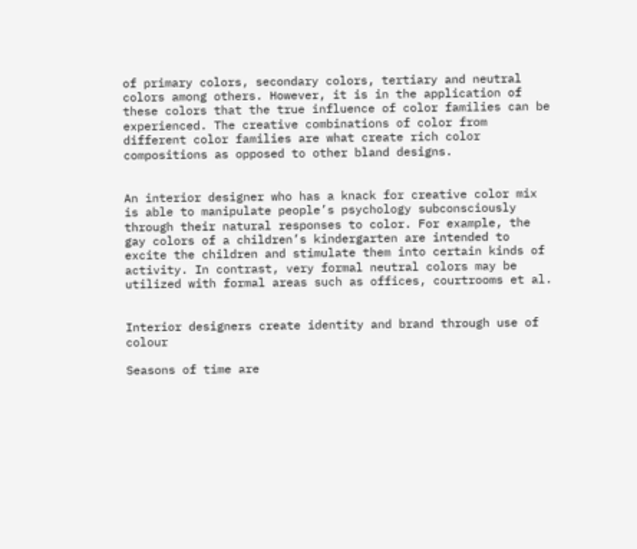of primary colors, secondary colors, tertiary and neutral colors among others. However, it is in the application of these colors that the true influence of color families can be experienced. The creative combinations of color from different color families are what create rich color compositions as opposed to other bland designs.


An interior designer who has a knack for creative color mix is able to manipulate people’s psychology subconsciously through their natural responses to color. For example, the gay colors of a children’s kindergarten are intended to excite the children and stimulate them into certain kinds of activity. In contrast, very formal neutral colors may be utilized with formal areas such as offices, courtrooms et al.


Interior designers create identity and brand through use of colour

Seasons of time are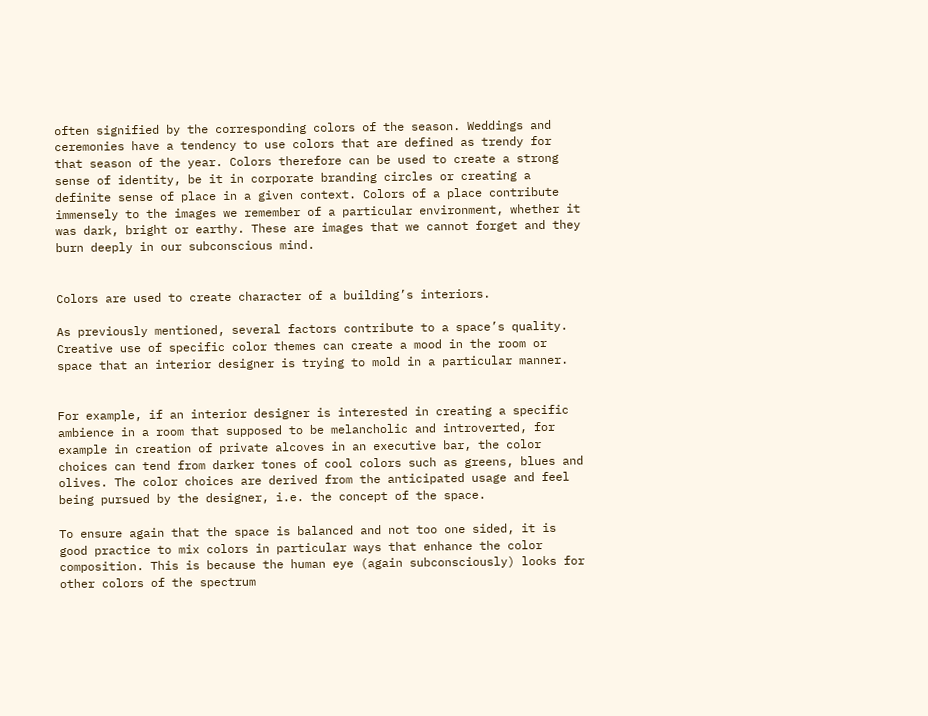often signified by the corresponding colors of the season. Weddings and ceremonies have a tendency to use colors that are defined as trendy for that season of the year. Colors therefore can be used to create a strong sense of identity, be it in corporate branding circles or creating a definite sense of place in a given context. Colors of a place contribute immensely to the images we remember of a particular environment, whether it was dark, bright or earthy. These are images that we cannot forget and they burn deeply in our subconscious mind.


Colors are used to create character of a building’s interiors.

As previously mentioned, several factors contribute to a space’s quality. Creative use of specific color themes can create a mood in the room or space that an interior designer is trying to mold in a particular manner.


For example, if an interior designer is interested in creating a specific ambience in a room that supposed to be melancholic and introverted, for example in creation of private alcoves in an executive bar, the color choices can tend from darker tones of cool colors such as greens, blues and olives. The color choices are derived from the anticipated usage and feel being pursued by the designer, i.e. the concept of the space.

To ensure again that the space is balanced and not too one sided, it is good practice to mix colors in particular ways that enhance the color composition. This is because the human eye (again subconsciously) looks for other colors of the spectrum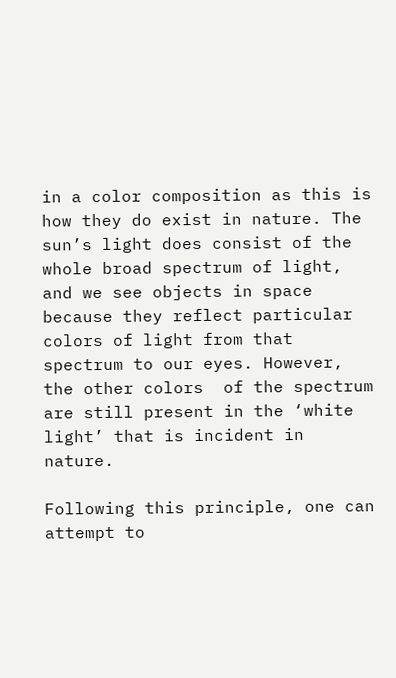in a color composition as this is how they do exist in nature. The sun’s light does consist of the whole broad spectrum of light, and we see objects in space because they reflect particular colors of light from that spectrum to our eyes. However,  the other colors  of the spectrum are still present in the ‘white light’ that is incident in nature.

Following this principle, one can attempt to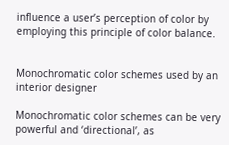influence a user’s perception of color by employing this principle of color balance.


Monochromatic color schemes used by an interior designer

Monochromatic color schemes can be very powerful and ‘directional’, as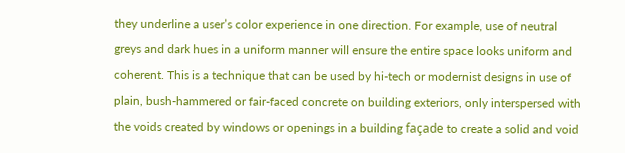they underline a user’s color experience in one direction. For example, use of neutral greys and dark hues in a uniform manner will ensure the entire space looks uniform and coherent. This is a technique that can be used by hi-tech or modernist designs in use of plain, bush-hammered or fair-faced concrete on building exteriors, only interspersed with the voids created by windows or openings in a building façade to create a solid and void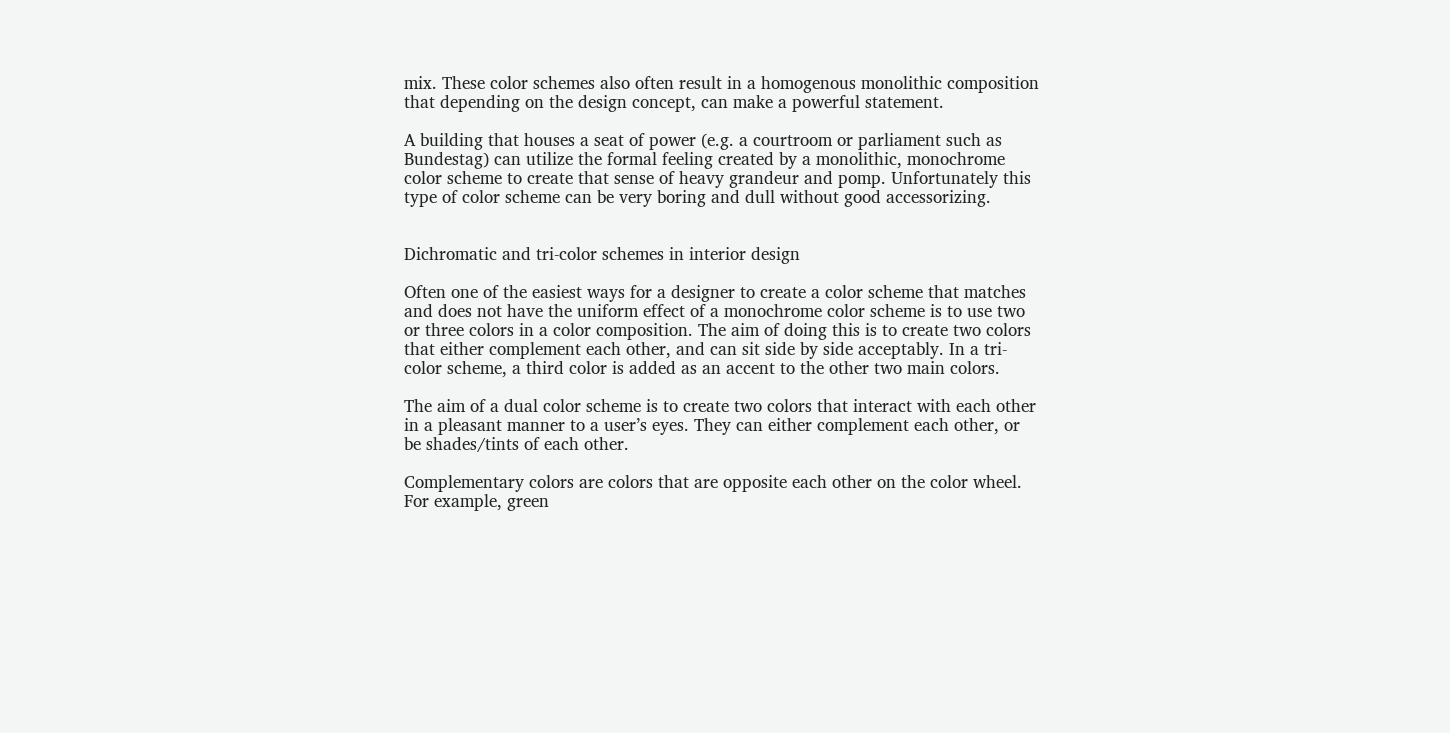mix. These color schemes also often result in a homogenous monolithic composition that depending on the design concept, can make a powerful statement.

A building that houses a seat of power (e.g. a courtroom or parliament such as Bundestag) can utilize the formal feeling created by a monolithic, monochrome color scheme to create that sense of heavy grandeur and pomp. Unfortunately this type of color scheme can be very boring and dull without good accessorizing.


Dichromatic and tri-color schemes in interior design

Often one of the easiest ways for a designer to create a color scheme that matches and does not have the uniform effect of a monochrome color scheme is to use two or three colors in a color composition. The aim of doing this is to create two colors that either complement each other, and can sit side by side acceptably. In a tri-color scheme, a third color is added as an accent to the other two main colors.

The aim of a dual color scheme is to create two colors that interact with each other in a pleasant manner to a user’s eyes. They can either complement each other, or be shades/tints of each other.

Complementary colors are colors that are opposite each other on the color wheel. For example, green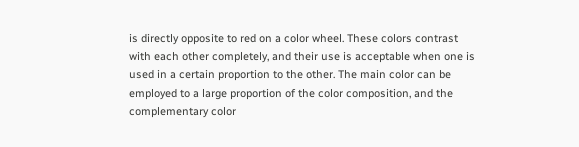is directly opposite to red on a color wheel. These colors contrast with each other completely, and their use is acceptable when one is used in a certain proportion to the other. The main color can be employed to a large proportion of the color composition, and the complementary color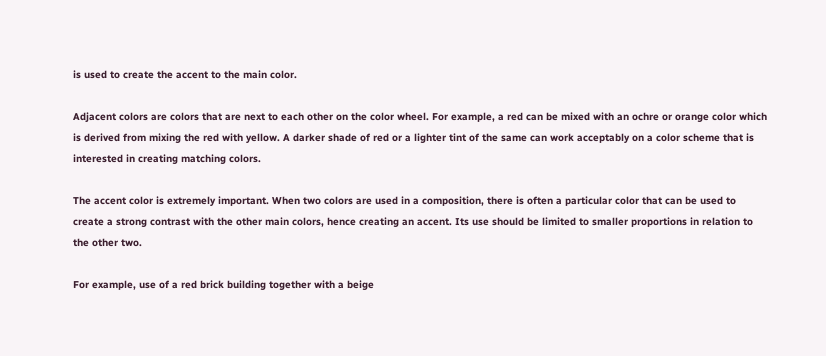is used to create the accent to the main color.

Adjacent colors are colors that are next to each other on the color wheel. For example, a red can be mixed with an ochre or orange color which is derived from mixing the red with yellow. A darker shade of red or a lighter tint of the same can work acceptably on a color scheme that is interested in creating matching colors.

The accent color is extremely important. When two colors are used in a composition, there is often a particular color that can be used to create a strong contrast with the other main colors, hence creating an accent. Its use should be limited to smaller proportions in relation to the other two.

For example, use of a red brick building together with a beige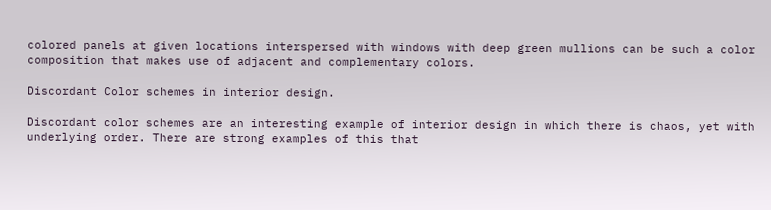colored panels at given locations interspersed with windows with deep green mullions can be such a color composition that makes use of adjacent and complementary colors.

Discordant Color schemes in interior design.

Discordant color schemes are an interesting example of interior design in which there is chaos, yet with underlying order. There are strong examples of this that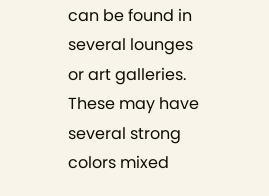can be found in several lounges or art galleries. These may have several strong colors mixed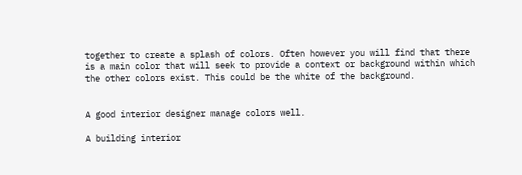together to create a splash of colors. Often however you will find that there is a main color that will seek to provide a context or background within which the other colors exist. This could be the white of the background.


A good interior designer manage colors well.

A building interior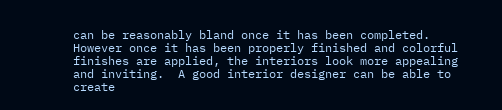can be reasonably bland once it has been completed. However once it has been properly finished and colorful finishes are applied, the interiors look more appealing and inviting.  A good interior designer can be able to create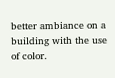better ambiance on a building with the use of color.